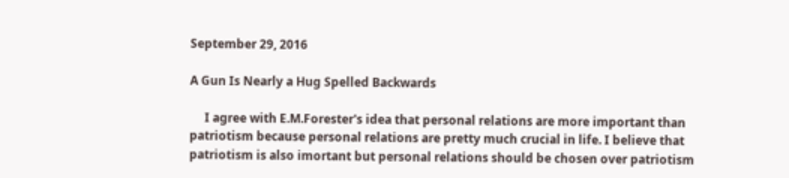September 29, 2016

A Gun Is Nearly a Hug Spelled Backwards

     I agree with E.M.Forester's idea that personal relations are more important than patriotism because personal relations are pretty much crucial in life. I believe that patriotism is also imortant but personal relations should be chosen over patriotism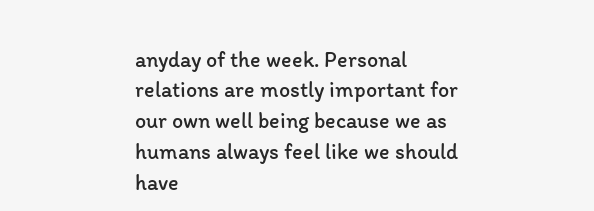anyday of the week. Personal relations are mostly important for our own well being because we as humans always feel like we should have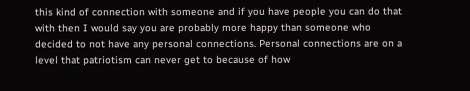this kind of connection with someone and if you have people you can do that with then I would say you are probably more happy than someone who decided to not have any personal connections. Personal connections are on a level that patriotism can never get to because of how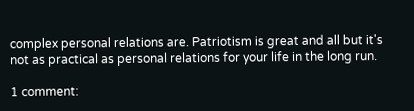complex personal relations are. Patriotism is great and all but it's not as practical as personal relations for your life in the long run.

1 comment: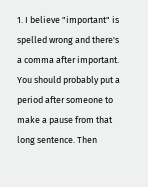1. I believe "important" is spelled wrong and there's a comma after important. You should probably put a period after someone to make a pause from that long sentence. Then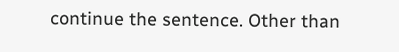continue the sentence. Other than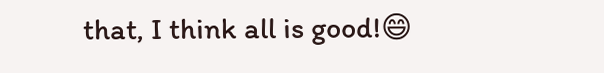that, I think all is good!😄